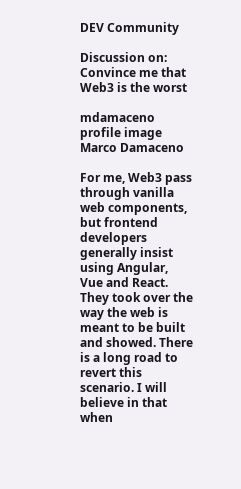DEV Community

Discussion on: Convince me that Web3 is the worst

mdamaceno profile image
Marco Damaceno

For me, Web3 pass through vanilla web components, but frontend developers generally insist using Angular, Vue and React. They took over the way the web is meant to be built and showed. There is a long road to revert this scenario. I will believe in that when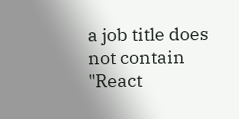a job title does not contain "React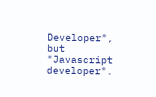Developer", but "Javascript developer".